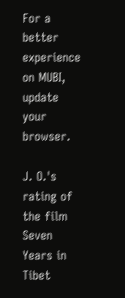For a better experience on MUBI, update your browser.

J. O.'s rating of the film Seven Years in Tibet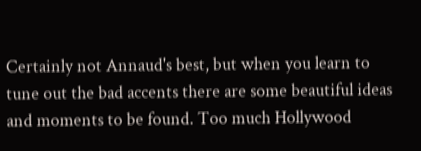Certainly not Annaud's best, but when you learn to tune out the bad accents there are some beautiful ideas and moments to be found. Too much Hollywood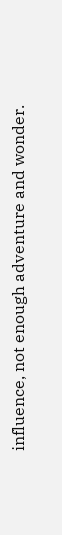influence, not enough adventure and wonder.